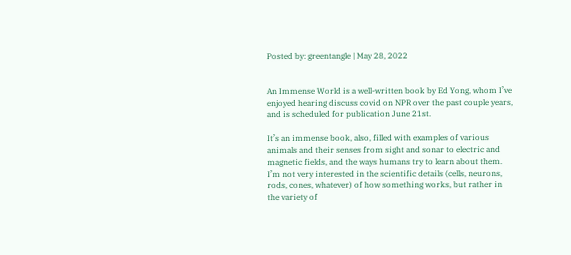Posted by: greentangle | May 28, 2022


An Immense World is a well-written book by Ed Yong, whom I’ve enjoyed hearing discuss covid on NPR over the past couple years, and is scheduled for publication June 21st.

It’s an immense book, also, filled with examples of various animals and their senses from sight and sonar to electric and magnetic fields, and the ways humans try to learn about them. I’m not very interested in the scientific details (cells, neurons, rods, cones, whatever) of how something works, but rather in the variety of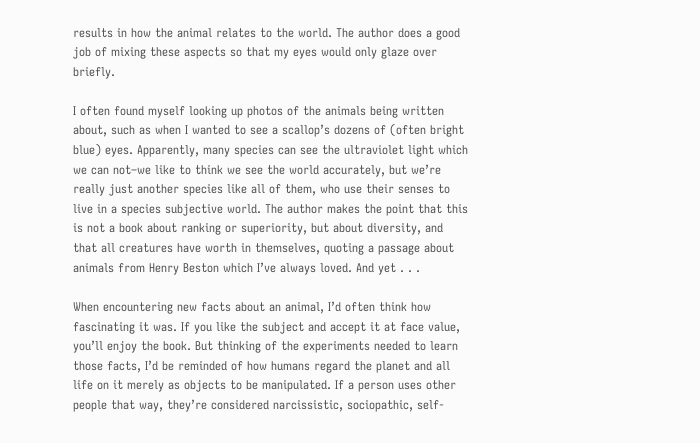results in how the animal relates to the world. The author does a good job of mixing these aspects so that my eyes would only glaze over briefly.

I often found myself looking up photos of the animals being written about, such as when I wanted to see a scallop’s dozens of (often bright blue) eyes. Apparently, many species can see the ultraviolet light which we can not–we like to think we see the world accurately, but we’re really just another species like all of them, who use their senses to live in a species subjective world. The author makes the point that this is not a book about ranking or superiority, but about diversity, and that all creatures have worth in themselves, quoting a passage about animals from Henry Beston which I’ve always loved. And yet . . .

When encountering new facts about an animal, I’d often think how fascinating it was. If you like the subject and accept it at face value, you’ll enjoy the book. But thinking of the experiments needed to learn those facts, I’d be reminded of how humans regard the planet and all life on it merely as objects to be manipulated. If a person uses other people that way, they’re considered narcissistic, sociopathic, self-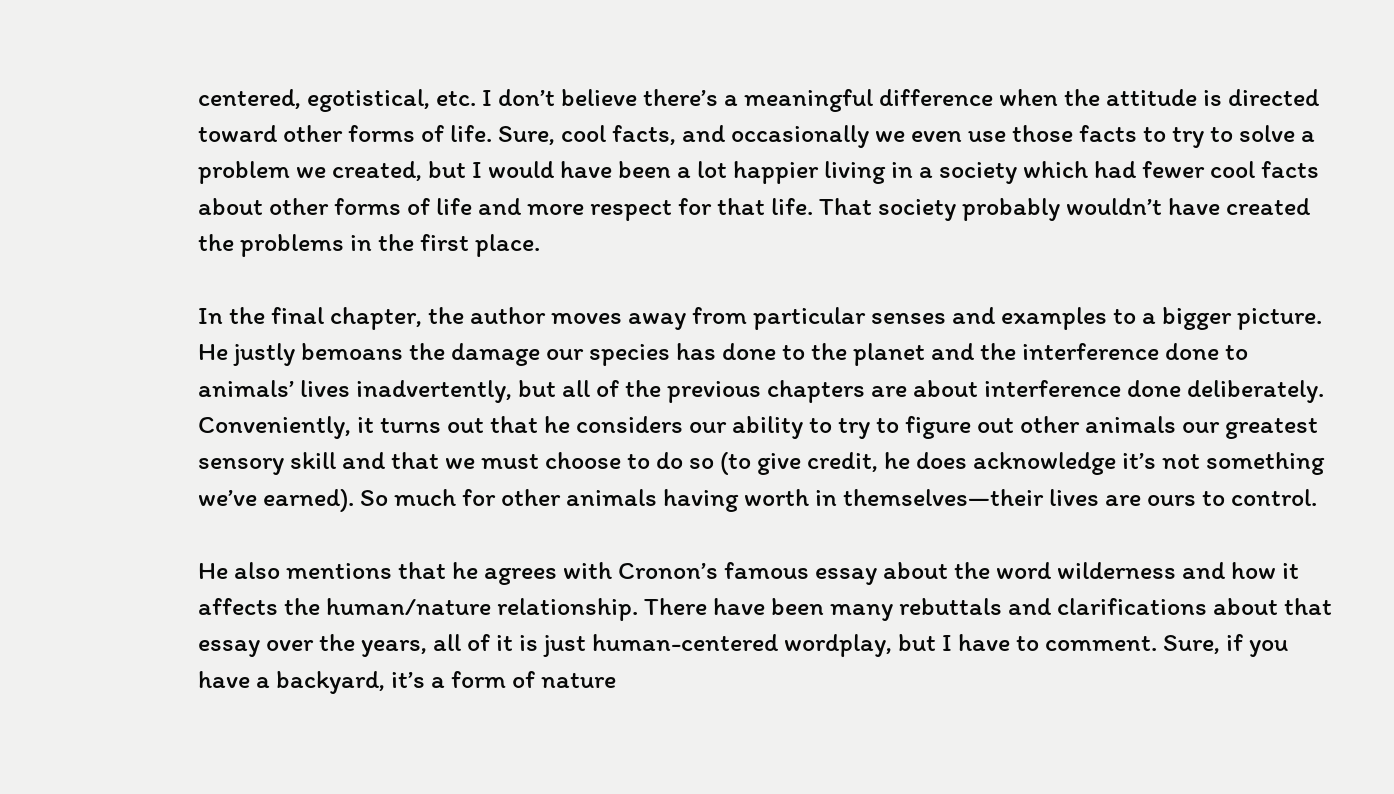centered, egotistical, etc. I don’t believe there’s a meaningful difference when the attitude is directed toward other forms of life. Sure, cool facts, and occasionally we even use those facts to try to solve a problem we created, but I would have been a lot happier living in a society which had fewer cool facts about other forms of life and more respect for that life. That society probably wouldn’t have created the problems in the first place.

In the final chapter, the author moves away from particular senses and examples to a bigger picture. He justly bemoans the damage our species has done to the planet and the interference done to animals’ lives inadvertently, but all of the previous chapters are about interference done deliberately. Conveniently, it turns out that he considers our ability to try to figure out other animals our greatest sensory skill and that we must choose to do so (to give credit, he does acknowledge it’s not something we’ve earned). So much for other animals having worth in themselves—their lives are ours to control.

He also mentions that he agrees with Cronon’s famous essay about the word wilderness and how it affects the human/nature relationship. There have been many rebuttals and clarifications about that essay over the years, all of it is just human-centered wordplay, but I have to comment. Sure, if you have a backyard, it’s a form of nature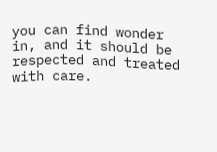you can find wonder in, and it should be respected and treated with care.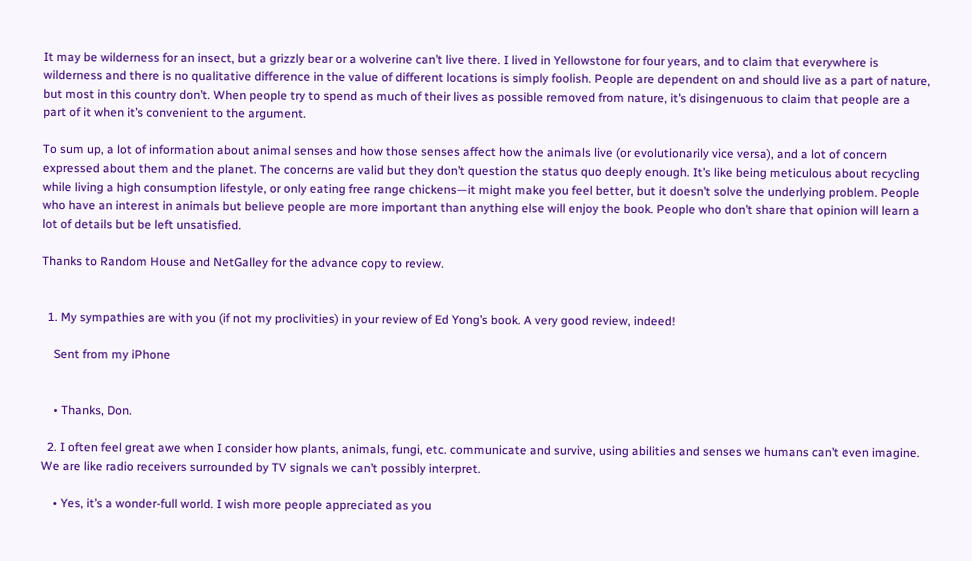It may be wilderness for an insect, but a grizzly bear or a wolverine can’t live there. I lived in Yellowstone for four years, and to claim that everywhere is wilderness and there is no qualitative difference in the value of different locations is simply foolish. People are dependent on and should live as a part of nature, but most in this country don’t. When people try to spend as much of their lives as possible removed from nature, it’s disingenuous to claim that people are a part of it when it’s convenient to the argument.

To sum up, a lot of information about animal senses and how those senses affect how the animals live (or evolutionarily vice versa), and a lot of concern expressed about them and the planet. The concerns are valid but they don’t question the status quo deeply enough. It’s like being meticulous about recycling while living a high consumption lifestyle, or only eating free range chickens—it might make you feel better, but it doesn’t solve the underlying problem. People who have an interest in animals but believe people are more important than anything else will enjoy the book. People who don’t share that opinion will learn a lot of details but be left unsatisfied.

Thanks to Random House and NetGalley for the advance copy to review.


  1. My sympathies are with you (if not my proclivities) in your review of Ed Yong’s book. A very good review, indeed!

    Sent from my iPhone


    • Thanks, Don.

  2. I often feel great awe when I consider how plants, animals, fungi, etc. communicate and survive, using abilities and senses we humans can’t even imagine. We are like radio receivers surrounded by TV signals we can’t possibly interpret.

    • Yes, it’s a wonder-full world. I wish more people appreciated as you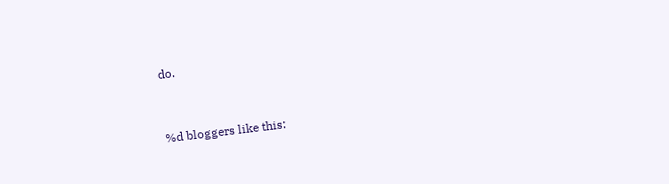do.


%d bloggers like this: